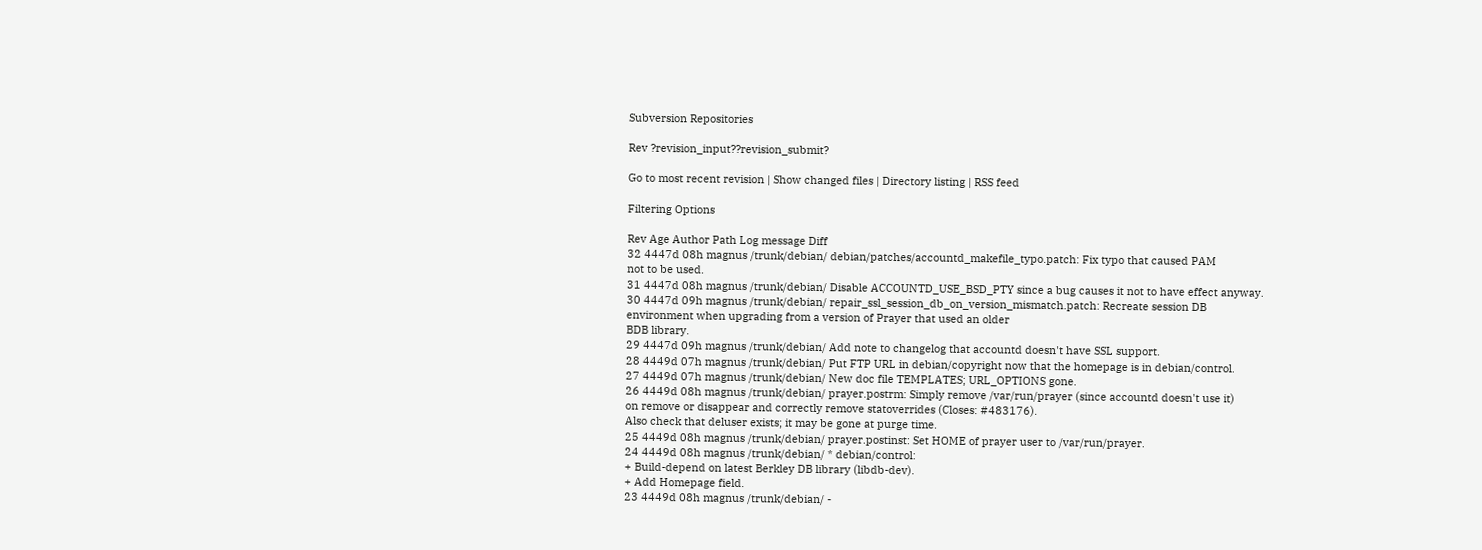Subversion Repositories

Rev ?revision_input??revision_submit?

Go to most recent revision | Show changed files | Directory listing | RSS feed

Filtering Options

Rev Age Author Path Log message Diff
32 4447d 08h magnus /trunk/debian/ debian/patches/accountd_makefile_typo.patch: Fix typo that caused PAM
not to be used.
31 4447d 08h magnus /trunk/debian/ Disable ACCOUNTD_USE_BSD_PTY since a bug causes it not to have effect anyway.
30 4447d 09h magnus /trunk/debian/ repair_ssl_session_db_on_version_mismatch.patch: Recreate session DB
environment when upgrading from a version of Prayer that used an older
BDB library.
29 4447d 09h magnus /trunk/debian/ Add note to changelog that accountd doesn't have SSL support.
28 4449d 07h magnus /trunk/debian/ Put FTP URL in debian/copyright now that the homepage is in debian/control.
27 4449d 07h magnus /trunk/debian/ New doc file TEMPLATES; URL_OPTIONS gone.
26 4449d 08h magnus /trunk/debian/ prayer.postrm: Simply remove /var/run/prayer (since accountd doesn't use it)
on remove or disappear and correctly remove statoverrides (Closes: #483176).
Also check that deluser exists; it may be gone at purge time.
25 4449d 08h magnus /trunk/debian/ prayer.postinst: Set HOME of prayer user to /var/run/prayer.
24 4449d 08h magnus /trunk/debian/ * debian/control:
+ Build-depend on latest Berkley DB library (libdb-dev).
+ Add Homepage field.
23 4449d 08h magnus /trunk/debian/ -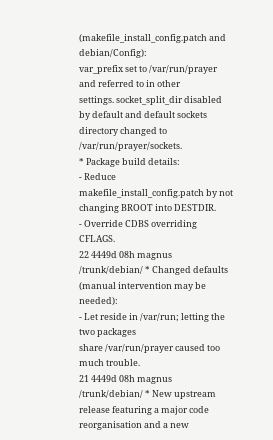(makefile_install_config.patch and debian/Config):
var_prefix set to /var/run/prayer and referred to in other
settings. socket_split_dir disabled by default and default sockets
directory changed to /var/run/prayer/sockets.
* Package build details:
- Reduce makefile_install_config.patch by not changing BROOT into DESTDIR.
- Override CDBS overriding CFLAGS.
22 4449d 08h magnus /trunk/debian/ * Changed defaults (manual intervention may be needed):
- Let reside in /var/run; letting the two packages
share /var/run/prayer caused too much trouble.
21 4449d 08h magnus /trunk/debian/ * New upstream release featuring a major code reorganisation and a new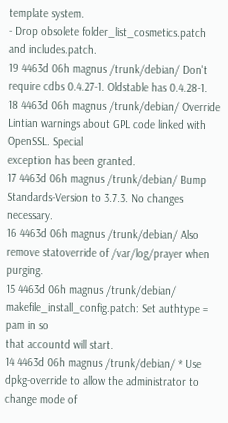template system.
- Drop obsolete folder_list_cosmetics.patch and includes.patch.
19 4463d 06h magnus /trunk/debian/ Don't require cdbs 0.4.27-1. Oldstable has 0.4.28-1.
18 4463d 06h magnus /trunk/debian/ Override Lintian warnings about GPL code linked with OpenSSL. Special
exception has been granted.
17 4463d 06h magnus /trunk/debian/ Bump Standards-Version to 3.7.3. No changes necessary.
16 4463d 06h magnus /trunk/debian/ Also remove statoverride of /var/log/prayer when purging.
15 4463d 06h magnus /trunk/debian/ makefile_install_config.patch: Set authtype = pam in so
that accountd will start.
14 4463d 06h magnus /trunk/debian/ * Use dpkg-override to allow the administrator to change mode of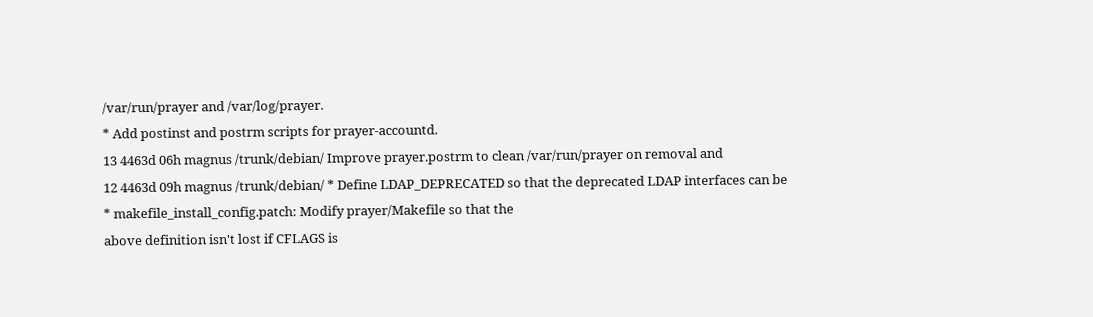/var/run/prayer and /var/log/prayer.
* Add postinst and postrm scripts for prayer-accountd.
13 4463d 06h magnus /trunk/debian/ Improve prayer.postrm to clean /var/run/prayer on removal and
12 4463d 09h magnus /trunk/debian/ * Define LDAP_DEPRECATED so that the deprecated LDAP interfaces can be
* makefile_install_config.patch: Modify prayer/Makefile so that the
above definition isn't lost if CFLAGS is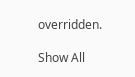overridden.

Show All